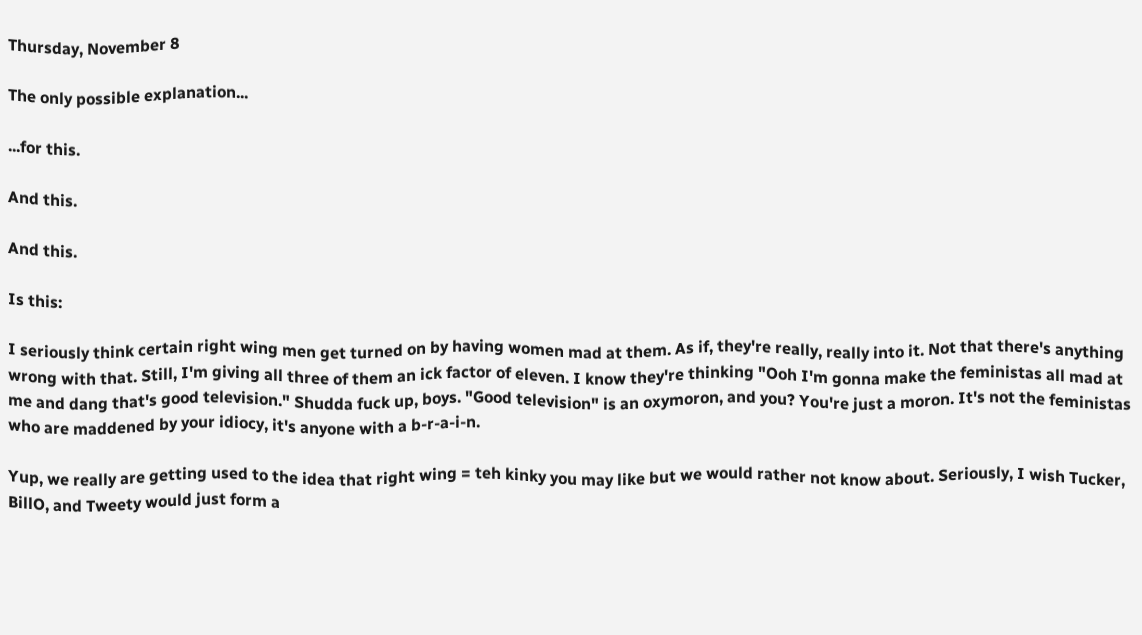Thursday, November 8

The only possible explanation...

...for this.

And this.

And this.

Is this:

I seriously think certain right wing men get turned on by having women mad at them. As if, they're really, really into it. Not that there's anything wrong with that. Still, I'm giving all three of them an ick factor of eleven. I know they're thinking "Ooh I'm gonna make the feministas all mad at me and dang that's good television." Shudda fuck up, boys. "Good television" is an oxymoron, and you? You're just a moron. It's not the feministas who are maddened by your idiocy, it's anyone with a b-r-a-i-n.

Yup, we really are getting used to the idea that right wing = teh kinky you may like but we would rather not know about. Seriously, I wish Tucker, BillO, and Tweety would just form a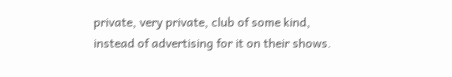private, very private, club of some kind, instead of advertising for it on their shows.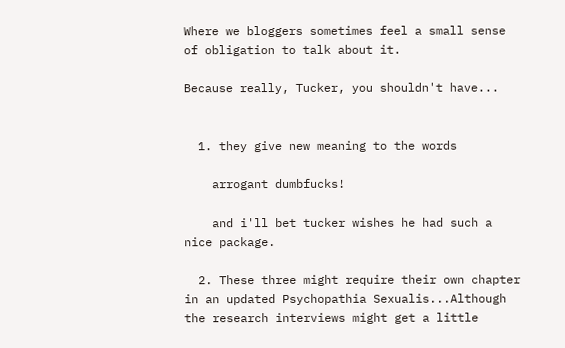Where we bloggers sometimes feel a small sense of obligation to talk about it.

Because really, Tucker, you shouldn't have...


  1. they give new meaning to the words

    arrogant dumbfucks!

    and i'll bet tucker wishes he had such a nice package.

  2. These three might require their own chapter in an updated Psychopathia Sexualis...Although the research interviews might get a little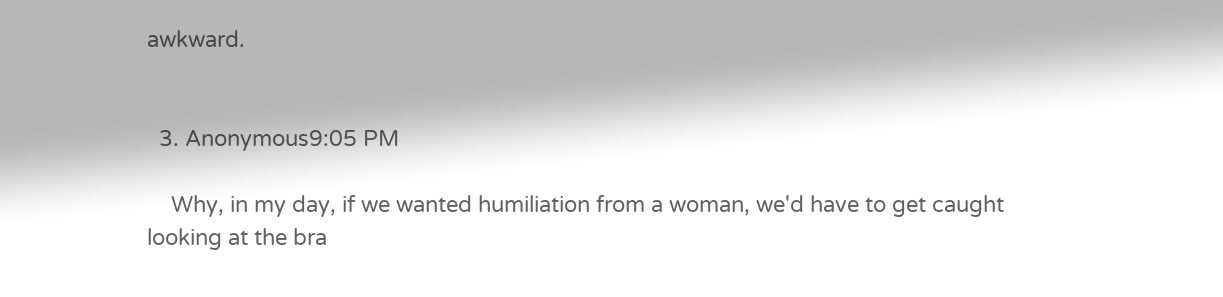awkward.


  3. Anonymous9:05 PM

    Why, in my day, if we wanted humiliation from a woman, we'd have to get caught looking at the bra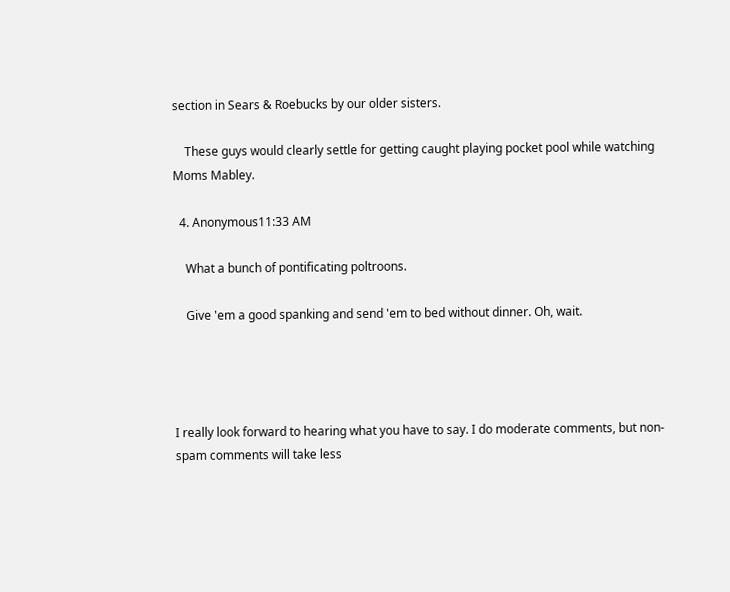section in Sears & Roebucks by our older sisters.

    These guys would clearly settle for getting caught playing pocket pool while watching Moms Mabley.

  4. Anonymous11:33 AM

    What a bunch of pontificating poltroons.

    Give 'em a good spanking and send 'em to bed without dinner. Oh, wait.




I really look forward to hearing what you have to say. I do moderate comments, but non-spam comments will take less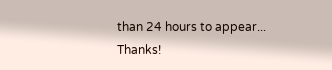than 24 hours to appear... Thanks!